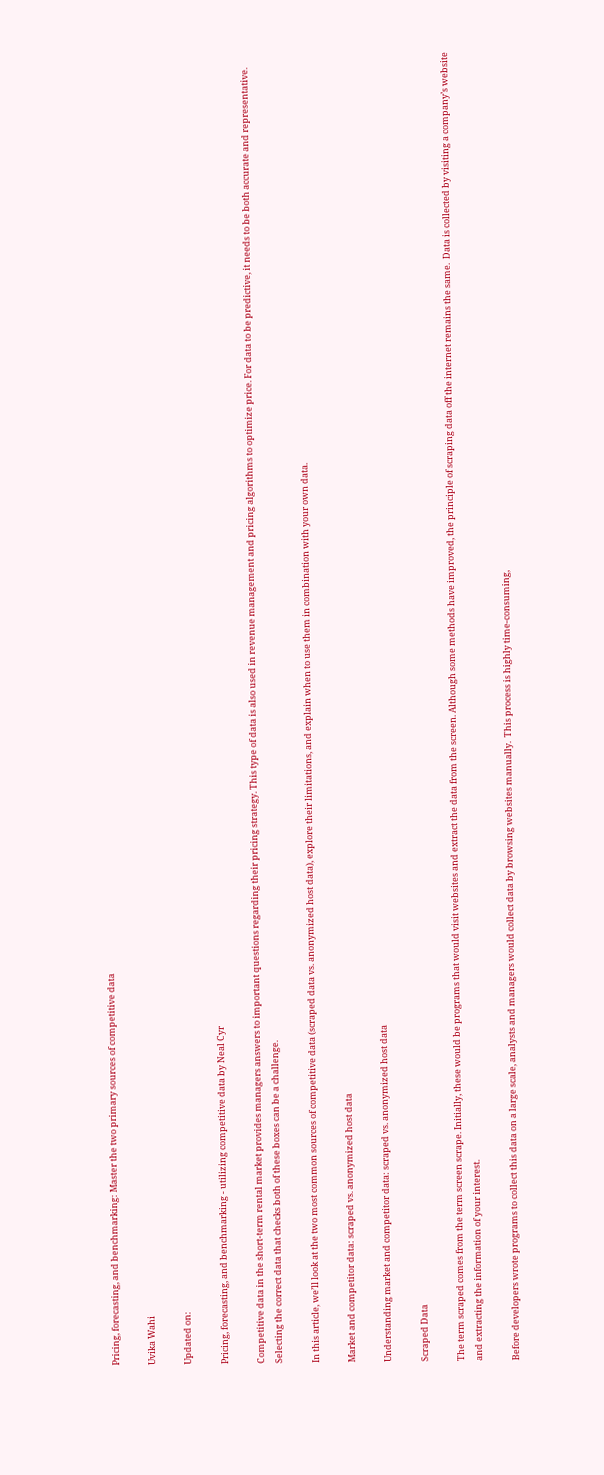Pricing, forecasting, and benchmarking: Master the two primary sources of competitive data

Uvika Wahi

Updated on:

Pricing, forecasting, and benchmarking - utilizing competitive data by Neal Cyr

Competitive data in the short-term rental market provides managers answers to important questions regarding their pricing strategy. This type of data is also used in revenue management and pricing algorithms to optimize price. For data to be predictive, it needs to be both accurate and representative. Selecting the correct data that checks both of these boxes can be a challenge.

In this article, we’ll look at the two most common sources of competitive data (scraped data vs. anonymized host data), explore their limitations, and explain when to use them in combination with your own data.

Market and competitor data: scraped vs. anonymized host data

Understanding market and competitor data: scraped vs. anonymized host data

Scraped Data

The term scraped comes from the term screen scrape. Initially, these would be programs that would visit websites and extract the data from the screen. Although some methods have improved, the principle of scraping data off the internet remains the same.  Data is collected by visiting a company’s website and extracting the information of your interest.

Before developers wrote programs to collect this data on a large scale, analysts and managers would collect data by browsing websites manually.  This process is highly time-consuming,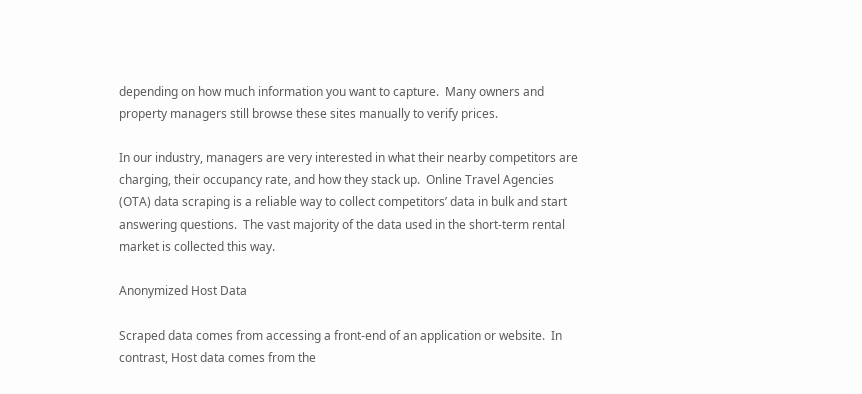depending on how much information you want to capture.  Many owners and property managers still browse these sites manually to verify prices.

In our industry, managers are very interested in what their nearby competitors are charging, their occupancy rate, and how they stack up.  Online Travel Agencies (OTA) data scraping is a reliable way to collect competitors’ data in bulk and start answering questions.  The vast majority of the data used in the short-term rental market is collected this way.

Anonymized Host Data

Scraped data comes from accessing a front-end of an application or website.  In contrast, Host data comes from the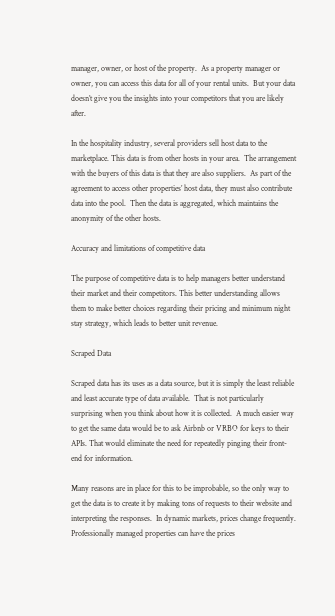manager, owner, or host of the property.  As a property manager or owner, you can access this data for all of your rental units.  But your data doesn’t give you the insights into your competitors that you are likely after.

In the hospitality industry, several providers sell host data to the marketplace. This data is from other hosts in your area.  The arrangement with the buyers of this data is that they are also suppliers.  As part of the agreement to access other properties’ host data, they must also contribute data into the pool.  Then the data is aggregated, which maintains the anonymity of the other hosts.

Accuracy and limitations of competitive data

The purpose of competitive data is to help managers better understand their market and their competitors. This better understanding allows them to make better choices regarding their pricing and minimum night stay strategy, which leads to better unit revenue.

Scraped Data

Scraped data has its uses as a data source, but it is simply the least reliable and least accurate type of data available.  That is not particularly surprising when you think about how it is collected.  A much easier way to get the same data would be to ask Airbnb or VRBO for keys to their APIs. That would eliminate the need for repeatedly pinging their front-end for information.

Many reasons are in place for this to be improbable, so the only way to get the data is to create it by making tons of requests to their website and interpreting the responses.  In dynamic markets, prices change frequently. Professionally managed properties can have the prices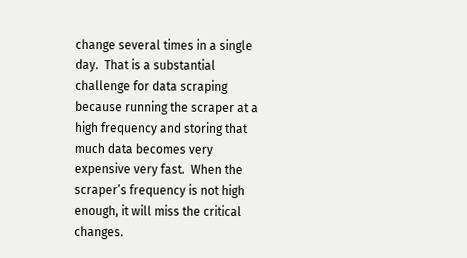change several times in a single day.  That is a substantial challenge for data scraping because running the scraper at a high frequency and storing that much data becomes very expensive very fast.  When the scraper’s frequency is not high enough, it will miss the critical changes.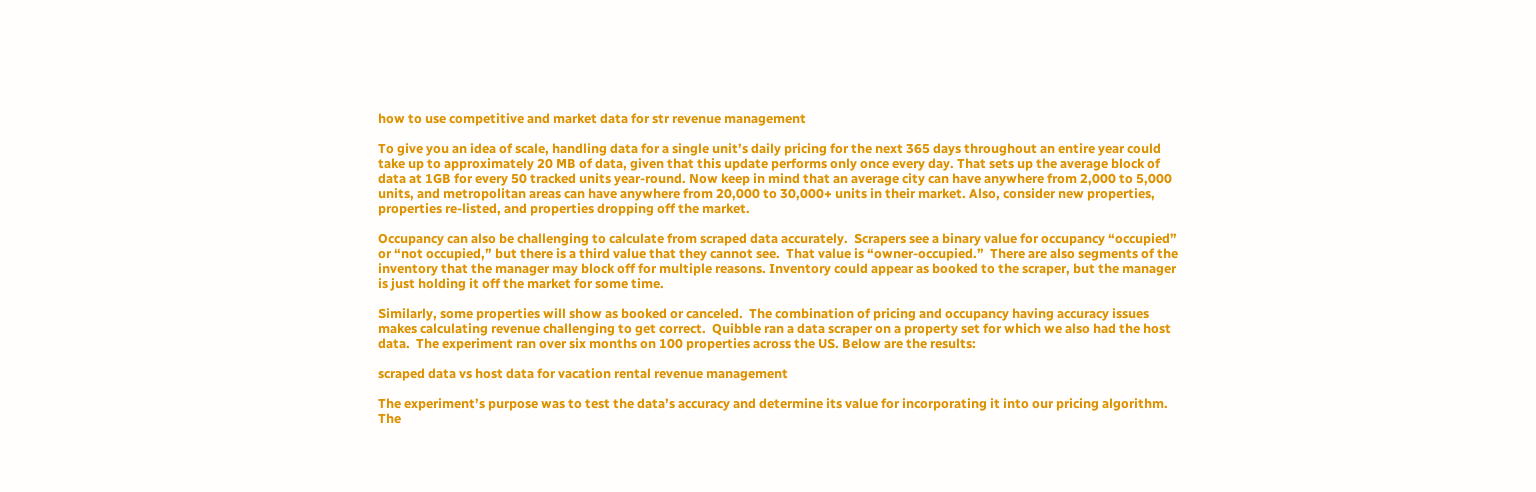how to use competitive and market data for str revenue management

To give you an idea of scale, handling data for a single unit’s daily pricing for the next 365 days throughout an entire year could take up to approximately 20 MB of data, given that this update performs only once every day. That sets up the average block of data at 1GB for every 50 tracked units year-round. Now keep in mind that an average city can have anywhere from 2,000 to 5,000 units, and metropolitan areas can have anywhere from 20,000 to 30,000+ units in their market. Also, consider new properties, properties re-listed, and properties dropping off the market.

Occupancy can also be challenging to calculate from scraped data accurately.  Scrapers see a binary value for occupancy “occupied” or “not occupied,” but there is a third value that they cannot see.  That value is “owner-occupied.”  There are also segments of the inventory that the manager may block off for multiple reasons. Inventory could appear as booked to the scraper, but the manager is just holding it off the market for some time.

Similarly, some properties will show as booked or canceled.  The combination of pricing and occupancy having accuracy issues makes calculating revenue challenging to get correct.  Quibble ran a data scraper on a property set for which we also had the host data.  The experiment ran over six months on 100 properties across the US. Below are the results:

scraped data vs host data for vacation rental revenue management

The experiment’s purpose was to test the data’s accuracy and determine its value for incorporating it into our pricing algorithm.  The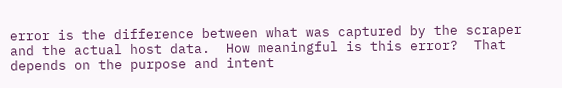error is the difference between what was captured by the scraper and the actual host data.  How meaningful is this error?  That depends on the purpose and intent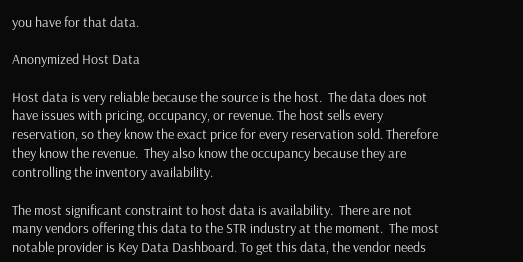you have for that data.

Anonymized Host Data

Host data is very reliable because the source is the host.  The data does not have issues with pricing, occupancy, or revenue. The host sells every reservation, so they know the exact price for every reservation sold. Therefore they know the revenue.  They also know the occupancy because they are controlling the inventory availability.

The most significant constraint to host data is availability.  There are not many vendors offering this data to the STR industry at the moment.  The most notable provider is Key Data Dashboard. To get this data, the vendor needs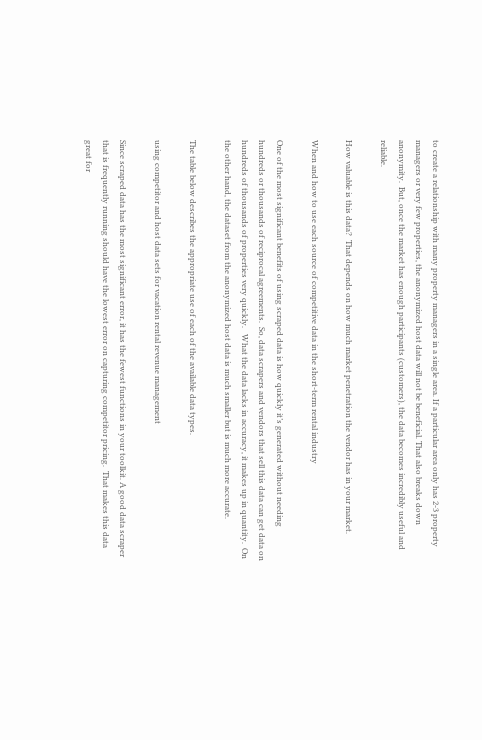to create a relationship with many property managers in a single area. If a particular area only has 2-3 property managers or very few properties, the anonymized host data will not be beneficial. That also breaks down anonymity.  But, once the market has enough participants (customers), the data becomes incredibly useful and reliable.

How valuable is this data?  That depends on how much market penetration the vendor has in your market.

When and how to use each source of competitive data in the short-term rental industry

One of the most significant benefits of using scraped data is how quickly it’s generated without needing hundreds or thousands of reciprocal agreements.  So, data scrapers and vendors that sell this data can get data on hundreds of thousands of properties very quickly.   What the data lacks in accuracy, it makes up in quantity.  On the other hand, the dataset from the anonymized host data is much smaller but is much more accurate.

The table below describes the appropriate use of each of the available data types.

using competitor and host data sets for vacation rental revenue management

Since scraped data has the most significant error, it has the fewest functions in your toolkit. A good data scraper that is frequently running should have the lowest error on capturing competitor pricing.  That makes this data great for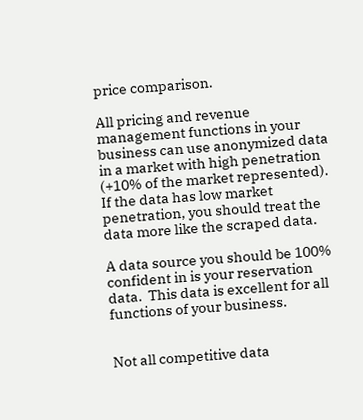price comparison.

All pricing and revenue management functions in your business can use anonymized data in a market with high penetration (+10% of the market represented).  If the data has low market penetration, you should treat the data more like the scraped data.

A data source you should be 100% confident in is your reservation data.  This data is excellent for all functions of your business.


Not all competitive data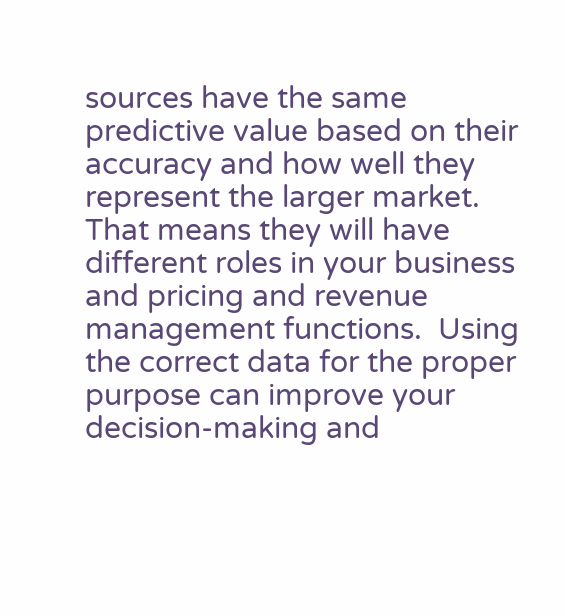sources have the same predictive value based on their accuracy and how well they represent the larger market.  That means they will have different roles in your business and pricing and revenue management functions.  Using the correct data for the proper purpose can improve your decision-making and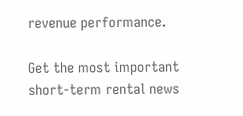revenue performance.

Get the most important short-term rental news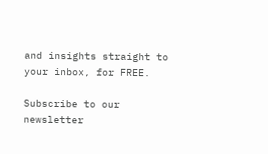and insights straight to your inbox, for FREE.

Subscribe to our newsletter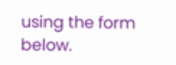using the form below.